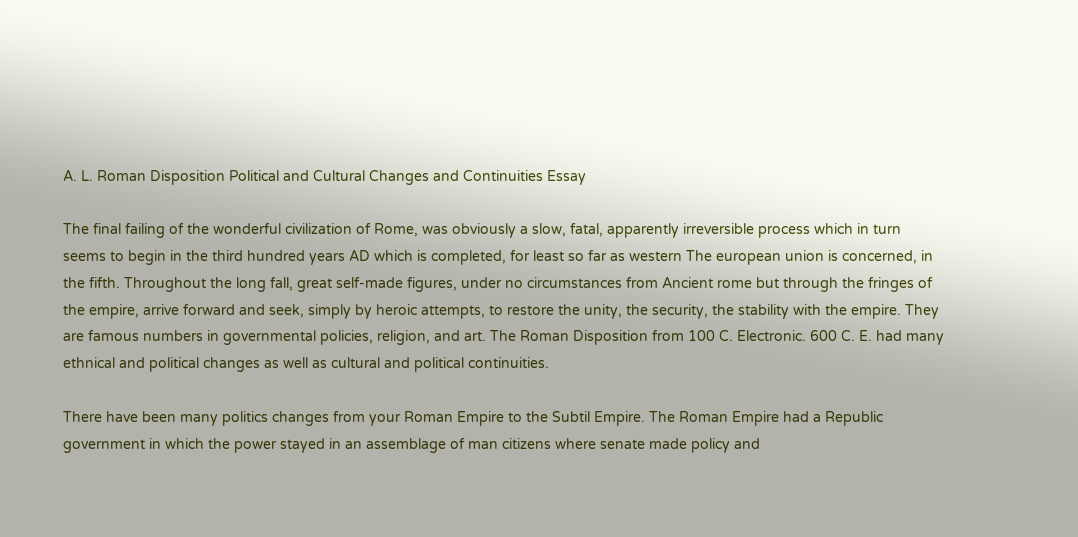A. L. Roman Disposition Political and Cultural Changes and Continuities Essay

The final failing of the wonderful civilization of Rome, was obviously a slow, fatal, apparently irreversible process which in turn seems to begin in the third hundred years AD which is completed, for least so far as western The european union is concerned, in the fifth. Throughout the long fall, great self-made figures, under no circumstances from Ancient rome but through the fringes of the empire, arrive forward and seek, simply by heroic attempts, to restore the unity, the security, the stability with the empire. They are famous numbers in governmental policies, religion, and art. The Roman Disposition from 100 C. Electronic. 600 C. E. had many ethnical and political changes as well as cultural and political continuities.

There have been many politics changes from your Roman Empire to the Subtil Empire. The Roman Empire had a Republic government in which the power stayed in an assemblage of man citizens where senate made policy and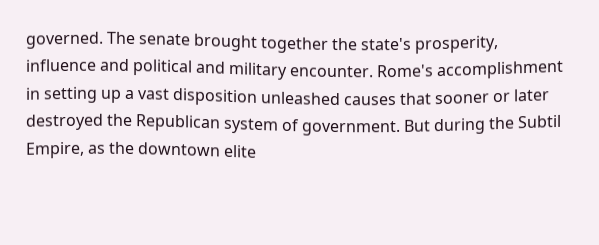governed. The senate brought together the state's prosperity, influence and political and military encounter. Rome's accomplishment in setting up a vast disposition unleashed causes that sooner or later destroyed the Republican system of government. But during the Subtil Empire, as the downtown elite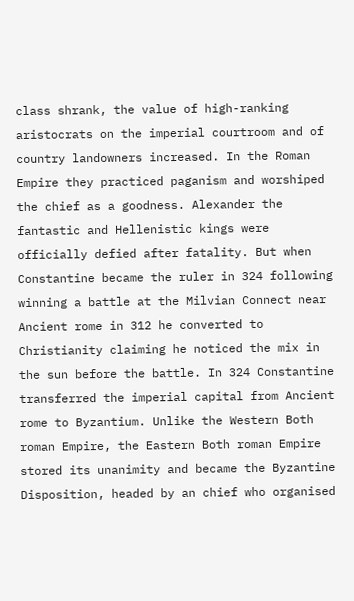class shrank, the value of high-ranking aristocrats on the imperial courtroom and of country landowners increased. In the Roman Empire they practiced paganism and worshiped the chief as a goodness. Alexander the fantastic and Hellenistic kings were officially defied after fatality. But when Constantine became the ruler in 324 following winning a battle at the Milvian Connect near Ancient rome in 312 he converted to Christianity claiming he noticed the mix in the sun before the battle. In 324 Constantine transferred the imperial capital from Ancient rome to Byzantium. Unlike the Western Both roman Empire, the Eastern Both roman Empire stored its unanimity and became the Byzantine Disposition, headed by an chief who organised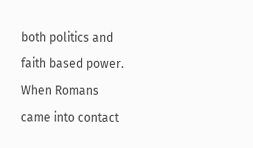both politics and faith based power. When Romans came into contact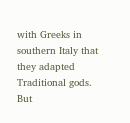with Greeks in southern Italy that they adapted Traditional gods. But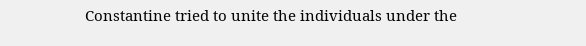Constantine tried to unite the individuals under the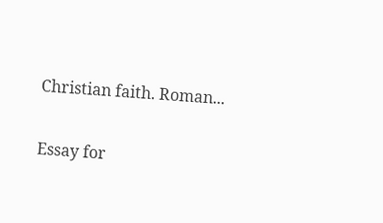Christian faith. Roman...

Essay for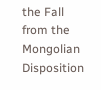the Fall from the Mongolian Disposition